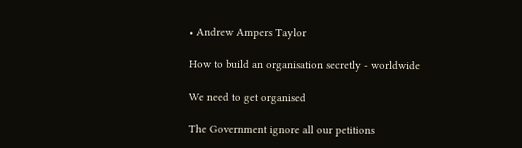• Andrew Ampers Taylor

How to build an organisation secretly - worldwide

We need to get organised

The Government ignore all our petitions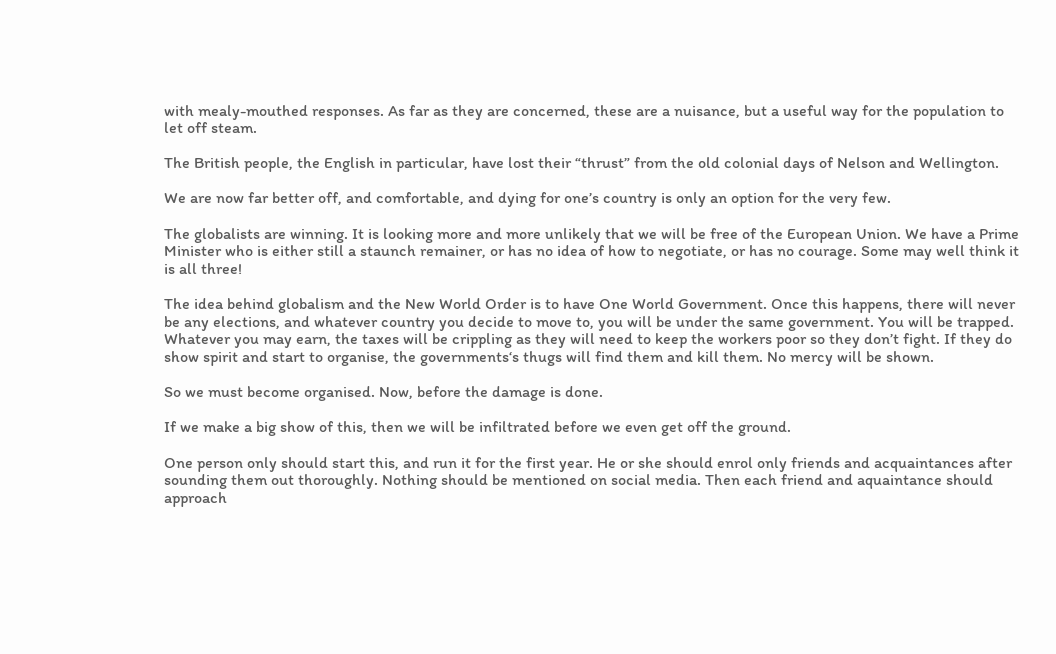with mealy-mouthed responses. As far as they are concerned, these are a nuisance, but a useful way for the population to let off steam.

The British people, the English in particular, have lost their “thrust” from the old colonial days of Nelson and Wellington.

We are now far better off, and comfortable, and dying for one’s country is only an option for the very few.

The globalists are winning. It is looking more and more unlikely that we will be free of the European Union. We have a Prime Minister who is either still a staunch remainer, or has no idea of how to negotiate, or has no courage. Some may well think it is all three!

The idea behind globalism and the New World Order is to have One World Government. Once this happens, there will never be any elections, and whatever country you decide to move to, you will be under the same government. You will be trapped. Whatever you may earn, the taxes will be crippling as they will need to keep the workers poor so they don’t fight. If they do show spirit and start to organise, the governments‘s thugs will find them and kill them. No mercy will be shown.

So we must become organised. Now, before the damage is done.

If we make a big show of this, then we will be infiltrated before we even get off the ground.

One person only should start this, and run it for the first year. He or she should enrol only friends and acquaintances after sounding them out thoroughly. Nothing should be mentioned on social media. Then each friend and aquaintance should approach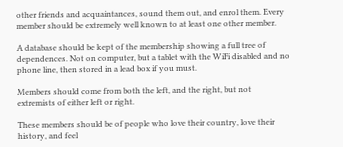other friends and acquaintances, sound them out, and enrol them. Every member should be extremely well known to at least one other member.

A database should be kept of the membership showing a full tree of dependences. Not on computer, but a tablet with the WiFi disabled and no phone line, then stored in a lead box if you must.

Members should come from both the left, and the right, but not extremists of either left or right.

These members should be of people who love their country, love their history, and feel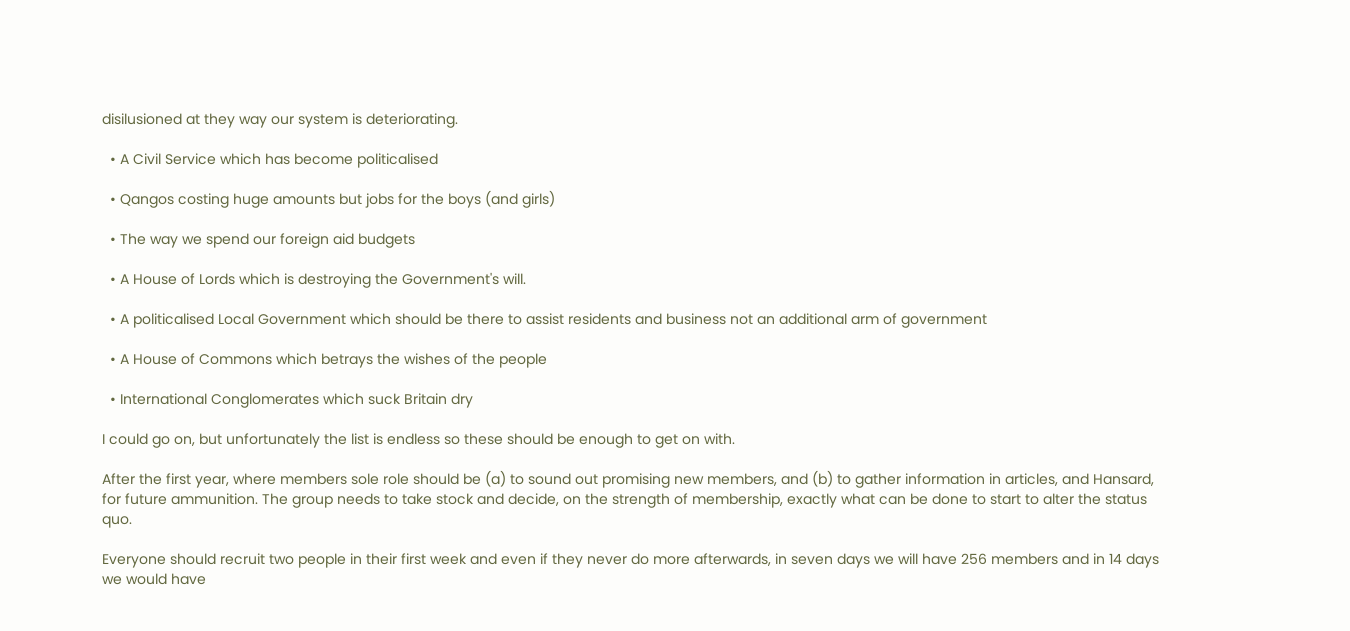disilusioned at they way our system is deteriorating.

  • A Civil Service which has become politicalised

  • Qangos costing huge amounts but jobs for the boys (and girls)

  • The way we spend our foreign aid budgets

  • A House of Lords which is destroying the Government's will.

  • A politicalised Local Government which should be there to assist residents and business not an additional arm of government

  • A House of Commons which betrays the wishes of the people

  • International Conglomerates which suck Britain dry

I could go on, but unfortunately the list is endless so these should be enough to get on with.

After the first year, where members sole role should be (a) to sound out promising new members, and (b) to gather information in articles, and Hansard, for future ammunition. The group needs to take stock and decide, on the strength of membership, exactly what can be done to start to alter the status quo.

Everyone should recruit two people in their first week and even if they never do more afterwards, in seven days we will have 256 members and in 14 days we would have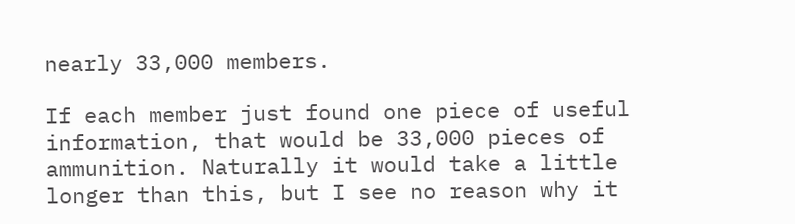nearly 33,000 members.

If each member just found one piece of useful information, that would be 33,000 pieces of ammunition. Naturally it would take a little longer than this, but I see no reason why it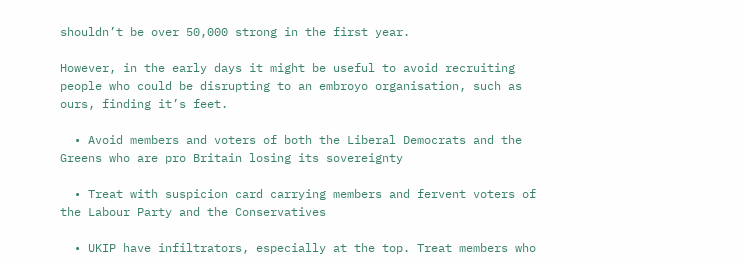shouldn’t be over 50,000 strong in the first year.

However, in the early days it might be useful to avoid recruiting people who could be disrupting to an embroyo organisation, such as ours, finding it’s feet.

  • Avoid members and voters of both the Liberal Democrats and the Greens who are pro Britain losing its sovereignty

  • Treat with suspicion card carrying members and fervent voters of the Labour Party and the Conservatives

  • UKIP have infiltrators, especially at the top. Treat members who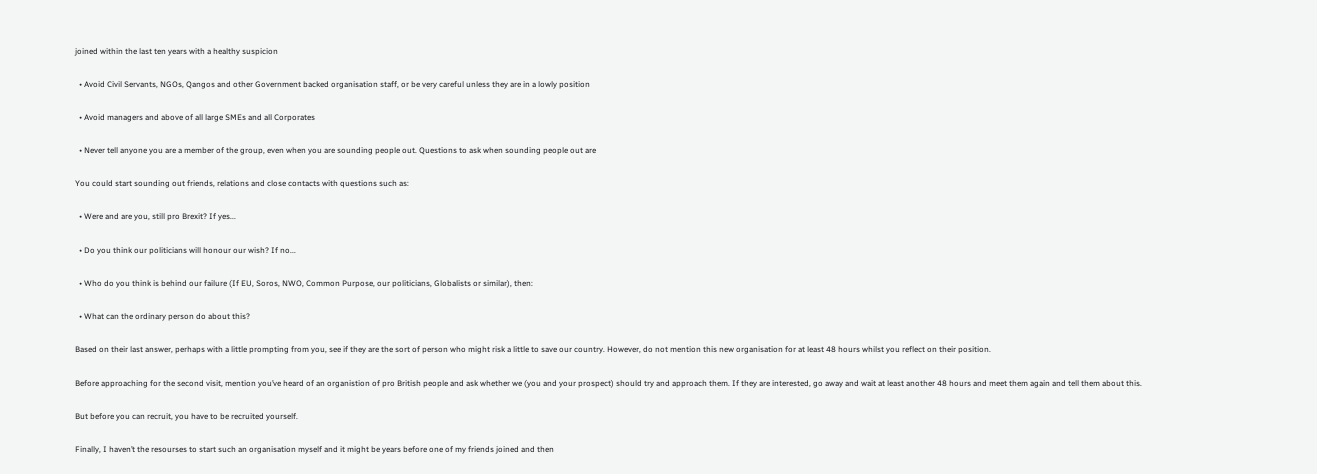joined within the last ten years with a healthy suspicion

  • Avoid Civil Servants, NGOs, Qangos and other Government backed organisation staff, or be very careful unless they are in a lowly position

  • Avoid managers and above of all large SMEs and all Corporates

  • Never tell anyone you are a member of the group, even when you are sounding people out. Questions to ask when sounding people out are

You could start sounding out friends, relations and close contacts with questions such as:

  • Were and are you, still pro Brexit? If yes...

  • Do you think our politicians will honour our wish? If no...

  • Who do you think is behind our failure (If EU, Soros, NWO, Common Purpose, our politicians, Globalists or similar), then:

  • What can the ordinary person do about this?

Based on their last answer, perhaps with a little prompting from you, see if they are the sort of person who might risk a little to save our country. However, do not mention this new organisation for at least 48 hours whilst you reflect on their position.

Before approaching for the second visit, mention you’ve heard of an organistion of pro British people and ask whether we (you and your prospect) should try and approach them. If they are interested, go away and wait at least another 48 hours and meet them again and tell them about this.

But before you can recruit, you have to be recruited yourself.

Finally, I haven’t the resourses to start such an organisation myself and it might be years before one of my friends joined and then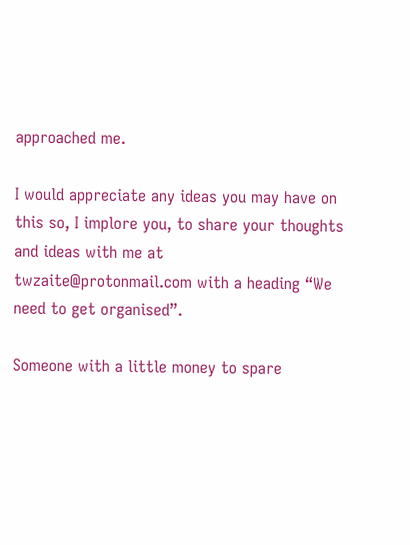approached me.

I would appreciate any ideas you may have on this so, I implore you, to share your thoughts and ideas with me at twzaite@protonmail.com with a heading “We need to get organised”.

Someone with a little money to spare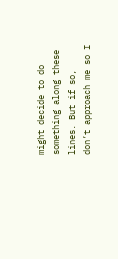might decide to do something along these lines. But if so, don’t approach me so I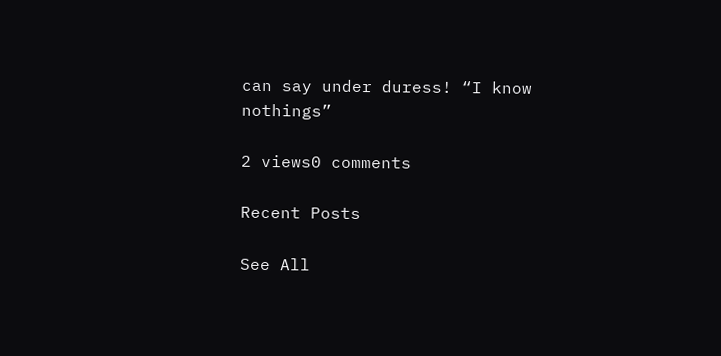can say under duress! “I know nothings”

2 views0 comments

Recent Posts

See All